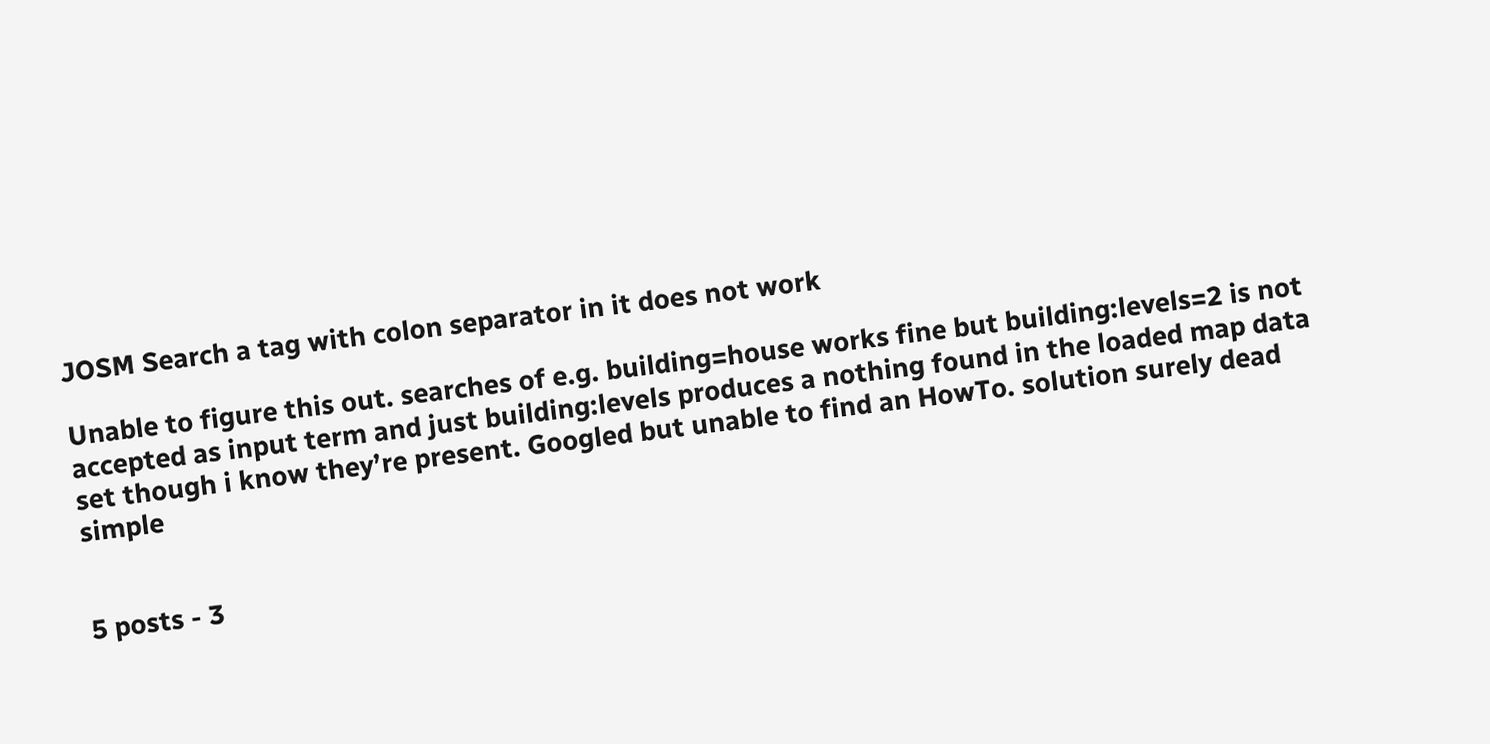JOSM Search a tag with colon separator in it does not work

Unable to figure this out. searches of e.g. building=house works fine but building:levels=2 is not accepted as input term and just building:levels produces a nothing found in the loaded map data set though i know they’re present. Googled but unable to find an HowTo. solution surely dead simple


5 posts - 3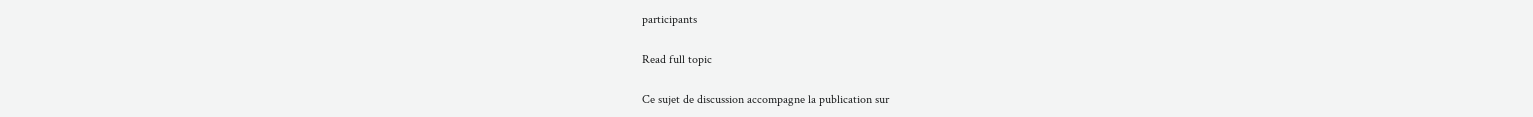participants

Read full topic

Ce sujet de discussion accompagne la publication sur